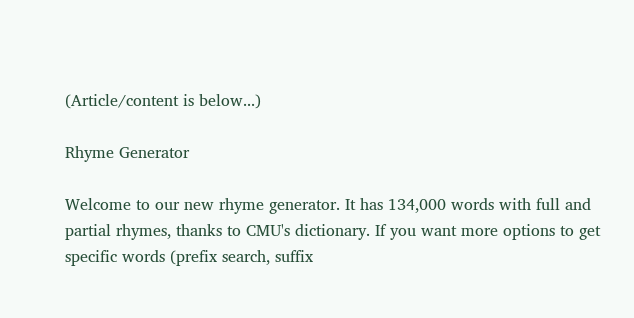(Article/content is below...)

Rhyme Generator

Welcome to our new rhyme generator. It has 134,000 words with full and partial rhymes, thanks to CMU's dictionary. If you want more options to get specific words (prefix search, suffix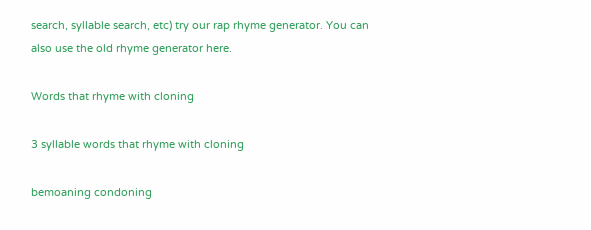search, syllable search, etc) try our rap rhyme generator. You can also use the old rhyme generator here.

Words that rhyme with cloning

3 syllable words that rhyme with cloning

bemoaning condoning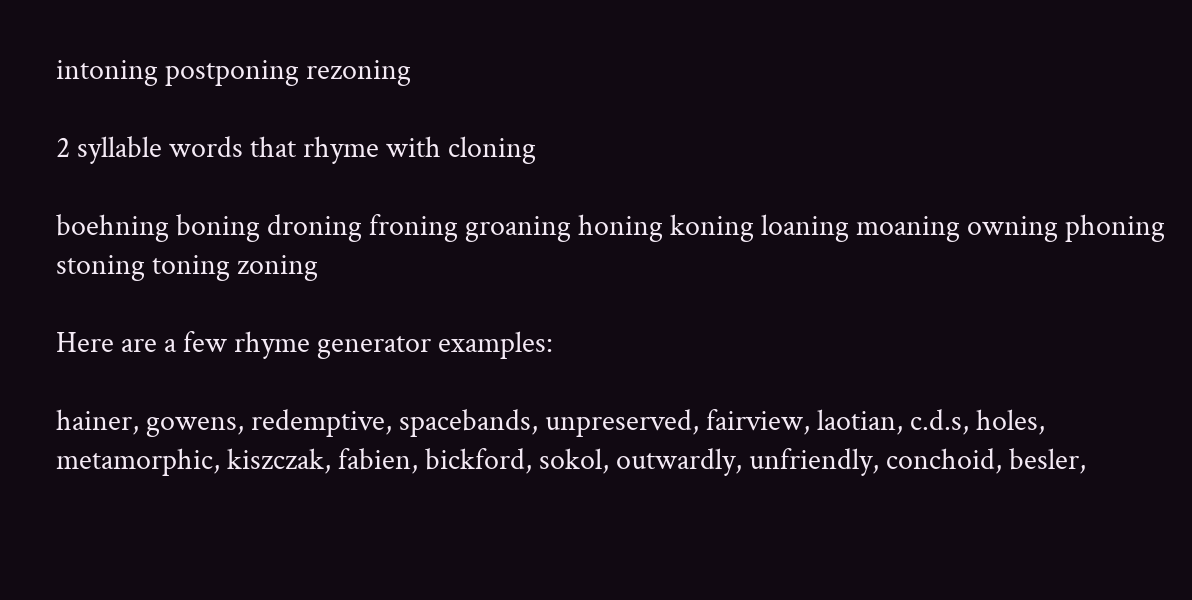intoning postponing rezoning

2 syllable words that rhyme with cloning

boehning boning droning froning groaning honing koning loaning moaning owning phoning stoning toning zoning

Here are a few rhyme generator examples:

hainer, gowens, redemptive, spacebands, unpreserved, fairview, laotian, c.d.s, holes, metamorphic, kiszczak, fabien, bickford, sokol, outwardly, unfriendly, conchoid, besler,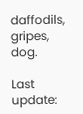daffodils, gripes, dog.

Last update: